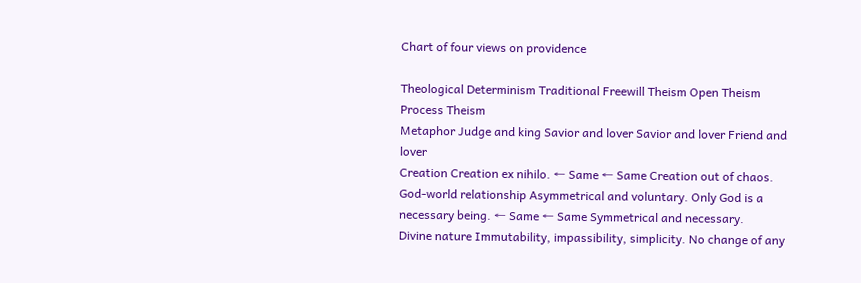Chart of four views on providence

Theological Determinism Traditional Freewill Theism Open Theism Process Theism
Metaphor Judge and king Savior and lover Savior and lover Friend and lover
Creation Creation ex nihilo. ← Same ← Same Creation out of chaos.
God-world relationship Asymmetrical and voluntary. Only God is a necessary being. ← Same ← Same Symmetrical and necessary.
Divine nature Immutability, impassibility, simplicity. No change of any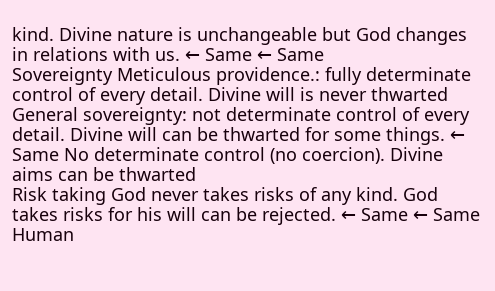kind. Divine nature is unchangeable but God changes in relations with us. ← Same ← Same
Sovereignty Meticulous providence.: fully determinate control of every detail. Divine will is never thwarted General sovereignty: not determinate control of every detail. Divine will can be thwarted for some things. ← Same No determinate control (no coercion). Divine aims can be thwarted
Risk taking God never takes risks of any kind. God takes risks for his will can be rejected. ← Same ← Same
Human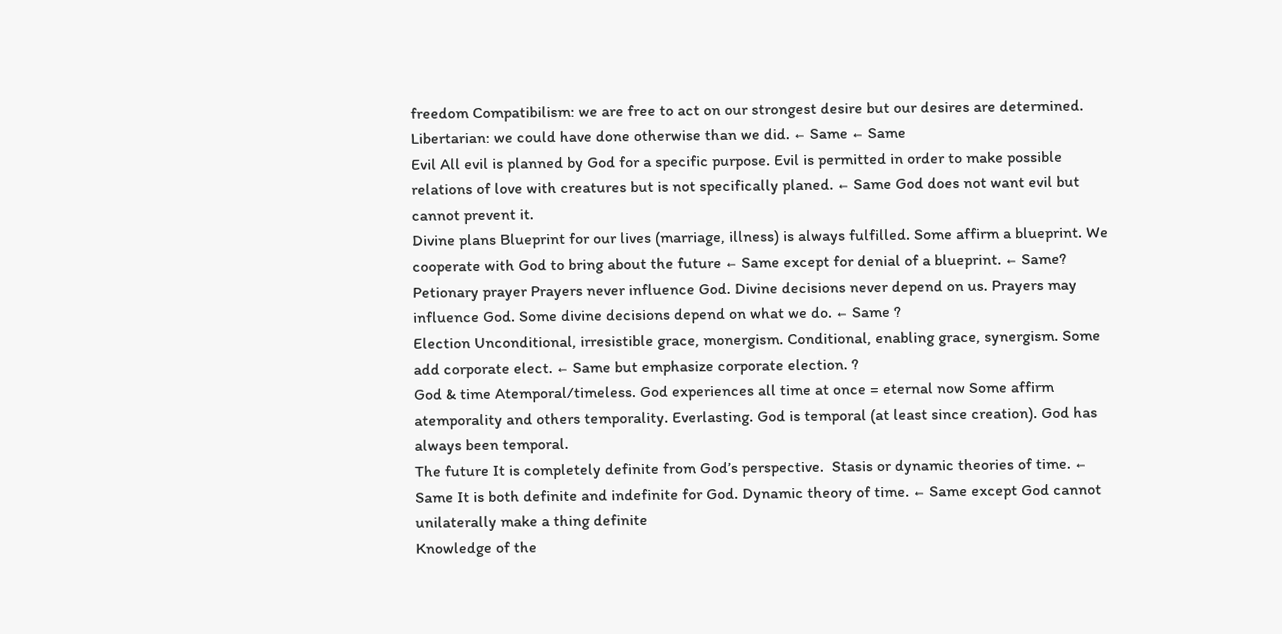freedom Compatibilism: we are free to act on our strongest desire but our desires are determined. Libertarian: we could have done otherwise than we did. ← Same ← Same
Evil All evil is planned by God for a specific purpose. Evil is permitted in order to make possible relations of love with creatures but is not specifically planed. ← Same God does not want evil but cannot prevent it.
Divine plans Blueprint for our lives (marriage, illness) is always fulfilled. Some affirm a blueprint. We cooperate with God to bring about the future ← Same except for denial of a blueprint. ← Same?
Petionary prayer Prayers never influence God. Divine decisions never depend on us. Prayers may influence God. Some divine decisions depend on what we do. ← Same ?
Election Unconditional, irresistible grace, monergism. Conditional, enabling grace, synergism. Some add corporate elect. ← Same but emphasize corporate election. ?
God & time Atemporal/timeless. God experiences all time at once = eternal now Some affirm atemporality and others temporality. Everlasting. God is temporal (at least since creation). God has always been temporal.
The future It is completely definite from God’s perspective.  Stasis or dynamic theories of time. ← Same It is both definite and indefinite for God. Dynamic theory of time. ← Same except God cannot unilaterally make a thing definite
Knowledge of the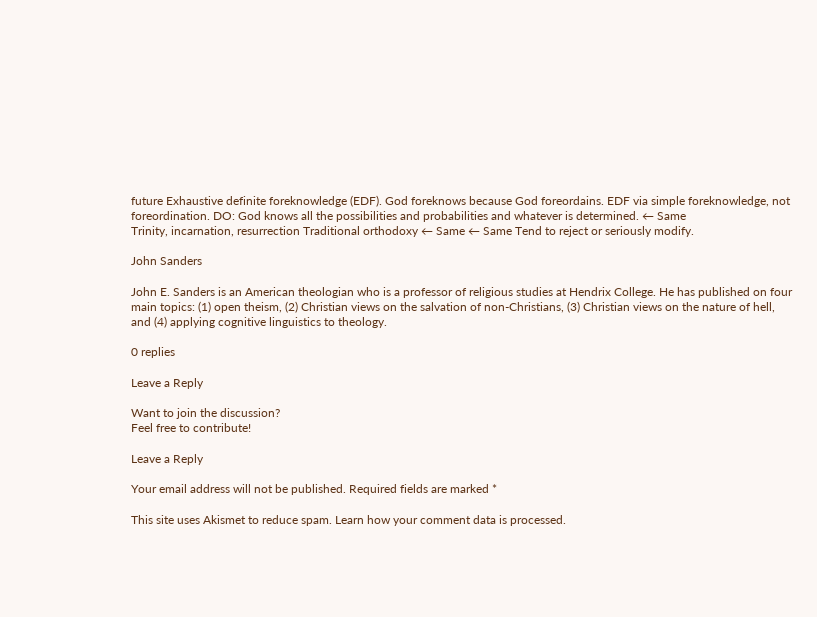future Exhaustive definite foreknowledge (EDF). God foreknows because God foreordains. EDF via simple foreknowledge, not foreordination. DO: God knows all the possibilities and probabilities and whatever is determined. ← Same
Trinity, incarnation, resurrection Traditional orthodoxy ← Same ← Same Tend to reject or seriously modify.

John Sanders

John E. Sanders is an American theologian who is a professor of religious studies at Hendrix College. He has published on four main topics: (1) open theism, (2) Christian views on the salvation of non-Christians, (3) Christian views on the nature of hell, and (4) applying cognitive linguistics to theology.

0 replies

Leave a Reply

Want to join the discussion?
Feel free to contribute!

Leave a Reply

Your email address will not be published. Required fields are marked *

This site uses Akismet to reduce spam. Learn how your comment data is processed.